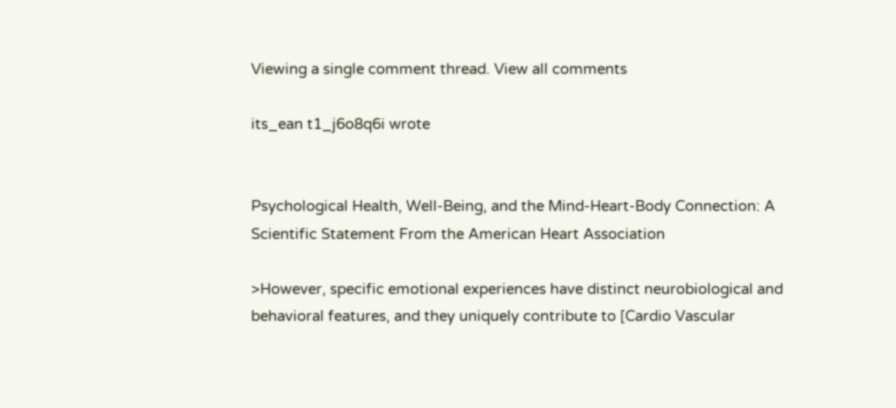Viewing a single comment thread. View all comments

its_ean t1_j6o8q6i wrote


Psychological Health, Well-Being, and the Mind-Heart-Body Connection: A Scientific Statement From the American Heart Association

>However, specific emotional experiences have distinct neurobiological and behavioral features, and they uniquely contribute to [Cardio Vascular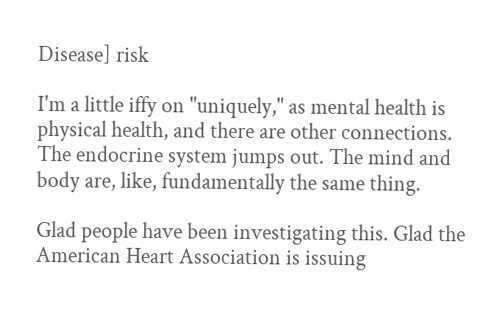Disease] risk

I'm a little iffy on "uniquely," as mental health is physical health, and there are other connections. The endocrine system jumps out. The mind and body are, like, fundamentally the same thing.

Glad people have been investigating this. Glad the American Heart Association is issuing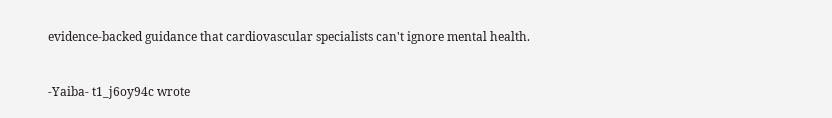evidence-backed guidance that cardiovascular specialists can't ignore mental health.


-Yaiba- t1_j6oy94c wrote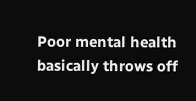Poor mental health basically throws off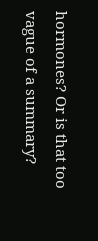hormones? Or is that too vague of a summary?